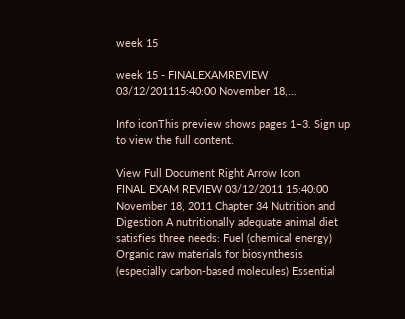week 15

week 15 - FINALEXAMREVIEW 03/12/201115:40:00 November 18,...

Info iconThis preview shows pages 1–3. Sign up to view the full content.

View Full Document Right Arrow Icon
FINAL EXAM REVIEW 03/12/2011 15:40:00 November 18, 2011 Chapter 34 Nutrition and Digestion A nutritionally adequate animal diet satisfies three needs: Fuel (chemical energy) Organic raw materials for biosynthesis (especially carbon-based molecules) Essential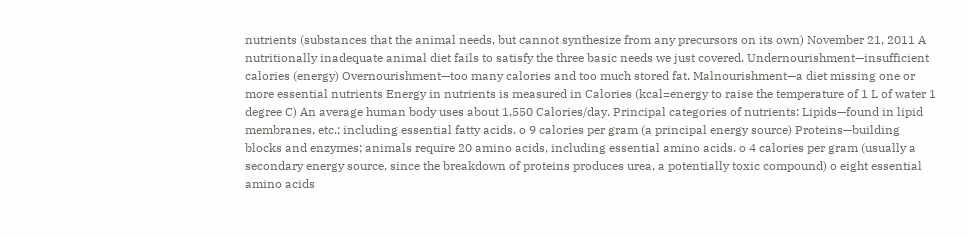nutrients (substances that the animal needs, but cannot synthesize from any precursors on its own) November 21, 2011 A nutritionally inadequate animal diet fails to satisfy the three basic needs we just covered. Undernourishment—insufficient calories (energy) Overnourishment—too many calories and too much stored fat. Malnourishment—a diet missing one or more essential nutrients Energy in nutrients is measured in Calories (kcal=energy to raise the temperature of 1 L of water 1 degree C) An average human body uses about 1,550 Calories/day. Principal categories of nutrients: Lipids—found in lipid membranes, etc.; including essential fatty acids. o 9 calories per gram (a principal energy source) Proteins—building blocks and enzymes; animals require 20 amino acids, including essential amino acids. o 4 calories per gram (usually a secondary energy source, since the breakdown of proteins produces urea, a potentially toxic compound) o eight essential amino acids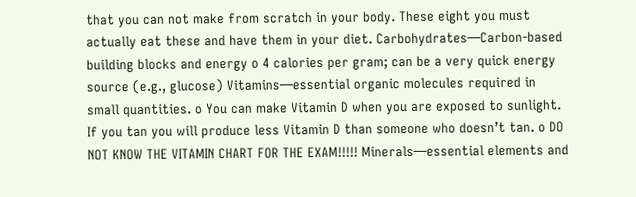that you can not make from scratch in your body. These eight you must actually eat these and have them in your diet. Carbohydrates—Carbon-based building blocks and energy o 4 calories per gram; can be a very quick energy source (e.g., glucose) Vitamins—essential organic molecules required in small quantities. o You can make Vitamin D when you are exposed to sunlight. If you tan you will produce less Vitamin D than someone who doesn’t tan. o DO NOT KNOW THE VITAMIN CHART FOR THE EXAM!!!!! Minerals—essential elements and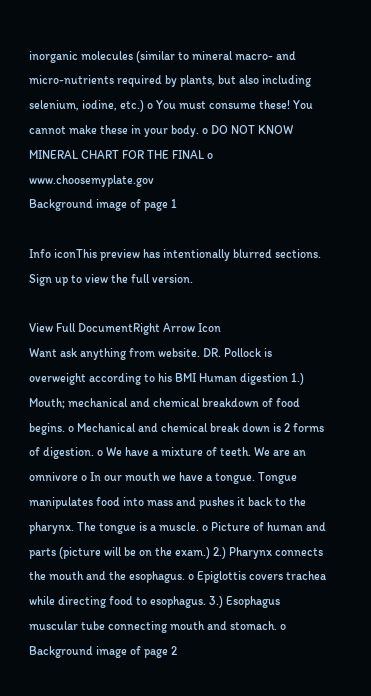inorganic molecules (similar to mineral macro- and micro-nutrients required by plants, but also including selenium, iodine, etc.) o You must consume these! You cannot make these in your body. o DO NOT KNOW MINERAL CHART FOR THE FINAL o www.choosemyplate.gov
Background image of page 1

Info iconThis preview has intentionally blurred sections. Sign up to view the full version.

View Full DocumentRight Arrow Icon
Want ask anything from website. DR. Pollock is overweight according to his BMI Human digestion 1.) Mouth; mechanical and chemical breakdown of food begins. o Mechanical and chemical break down is 2 forms of digestion. o We have a mixture of teeth. We are an omnivore o In our mouth we have a tongue. Tongue manipulates food into mass and pushes it back to the pharynx. The tongue is a muscle. o Picture of human and parts (picture will be on the exam.) 2.) Pharynx connects the mouth and the esophagus. o Epiglottis covers trachea while directing food to esophagus. 3.) Esophagus muscular tube connecting mouth and stomach. o
Background image of page 2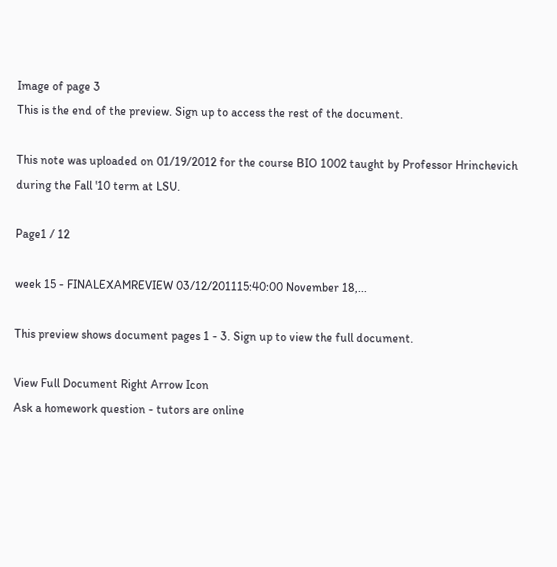Image of page 3
This is the end of the preview. Sign up to access the rest of the document.

This note was uploaded on 01/19/2012 for the course BIO 1002 taught by Professor Hrinchevich during the Fall '10 term at LSU.

Page1 / 12

week 15 - FINALEXAMREVIEW 03/12/201115:40:00 November 18,...

This preview shows document pages 1 - 3. Sign up to view the full document.

View Full Document Right Arrow Icon
Ask a homework question - tutors are online